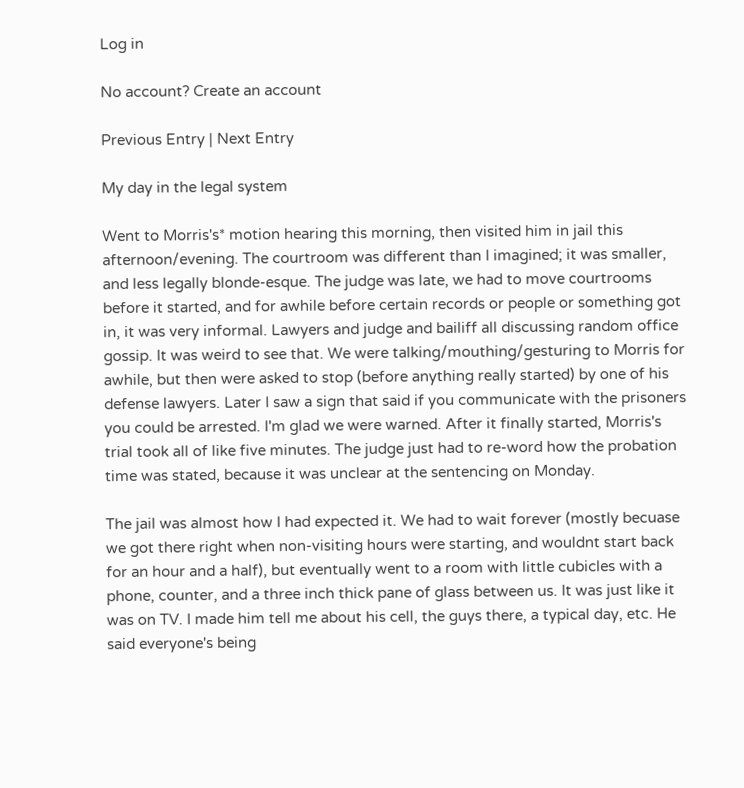Log in

No account? Create an account

Previous Entry | Next Entry

My day in the legal system

Went to Morris's* motion hearing this morning, then visited him in jail this afternoon/evening. The courtroom was different than I imagined; it was smaller, and less legally blonde-esque. The judge was late, we had to move courtrooms before it started, and for awhile before certain records or people or something got in, it was very informal. Lawyers and judge and bailiff all discussing random office gossip. It was weird to see that. We were talking/mouthing/gesturing to Morris for awhile, but then were asked to stop (before anything really started) by one of his defense lawyers. Later I saw a sign that said if you communicate with the prisoners you could be arrested. I'm glad we were warned. After it finally started, Morris's trial took all of like five minutes. The judge just had to re-word how the probation time was stated, because it was unclear at the sentencing on Monday.

The jail was almost how I had expected it. We had to wait forever (mostly becuase we got there right when non-visiting hours were starting, and wouldnt start back for an hour and a half), but eventually went to a room with little cubicles with a phone, counter, and a three inch thick pane of glass between us. It was just like it was on TV. I made him tell me about his cell, the guys there, a typical day, etc. He said everyone's being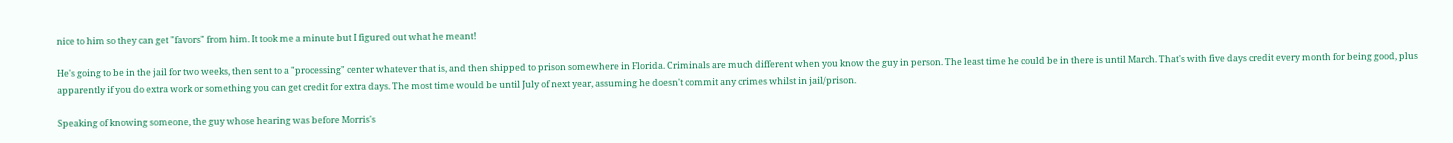nice to him so they can get "favors" from him. It took me a minute but I figured out what he meant!

He's going to be in the jail for two weeks, then sent to a "processing" center whatever that is, and then shipped to prison somewhere in Florida. Criminals are much different when you know the guy in person. The least time he could be in there is until March. That's with five days credit every month for being good, plus apparently if you do extra work or something you can get credit for extra days. The most time would be until July of next year, assuming he doesn't commit any crimes whilst in jail/prison.

Speaking of knowing someone, the guy whose hearing was before Morris's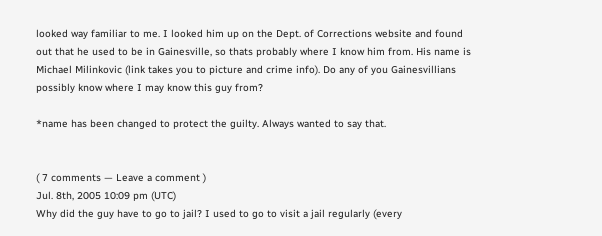looked way familiar to me. I looked him up on the Dept. of Corrections website and found out that he used to be in Gainesville, so thats probably where I know him from. His name is Michael Milinkovic (link takes you to picture and crime info). Do any of you Gainesvillians possibly know where I may know this guy from?

*name has been changed to protect the guilty. Always wanted to say that.


( 7 comments — Leave a comment )
Jul. 8th, 2005 10:09 pm (UTC)
Why did the guy have to go to jail? I used to go to visit a jail regularly (every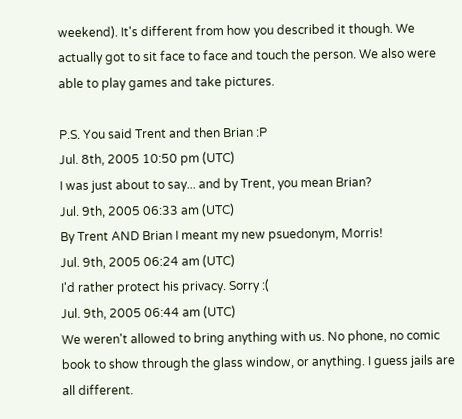weekend). It's different from how you described it though. We actually got to sit face to face and touch the person. We also were able to play games and take pictures.

P.S. You said Trent and then Brian :P
Jul. 8th, 2005 10:50 pm (UTC)
I was just about to say... and by Trent, you mean Brian?
Jul. 9th, 2005 06:33 am (UTC)
By Trent AND Brian I meant my new psuedonym, Morris!
Jul. 9th, 2005 06:24 am (UTC)
I'd rather protect his privacy. Sorry :(
Jul. 9th, 2005 06:44 am (UTC)
We weren't allowed to bring anything with us. No phone, no comic book to show through the glass window, or anything. I guess jails are all different.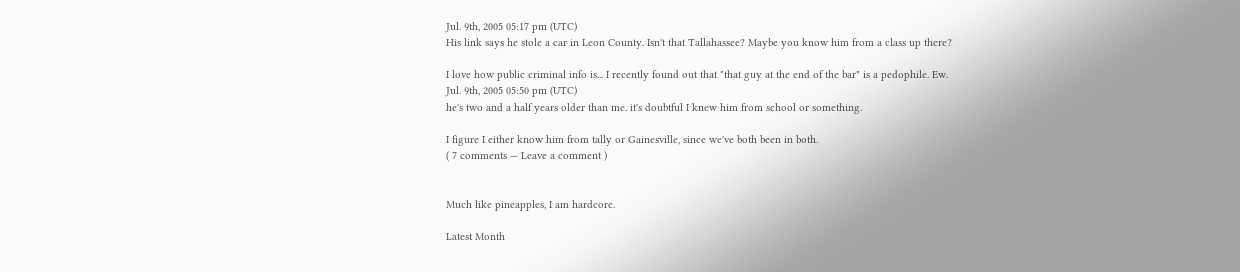Jul. 9th, 2005 05:17 pm (UTC)
His link says he stole a car in Leon County. Isn't that Tallahassee? Maybe you know him from a class up there?

I love how public criminal info is... I recently found out that "that guy at the end of the bar" is a pedophile. Ew.
Jul. 9th, 2005 05:50 pm (UTC)
he's two and a half years older than me. it's doubtful I knew him from school or something.

I figure I either know him from tally or Gainesville, since we've both been in both.
( 7 comments — Leave a comment )


Much like pineapples, I am hardcore.

Latest Month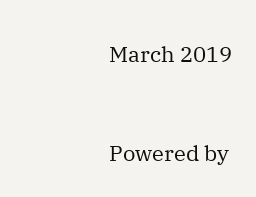March 2019


Powered by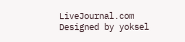LiveJournal.com
Designed by yoksel